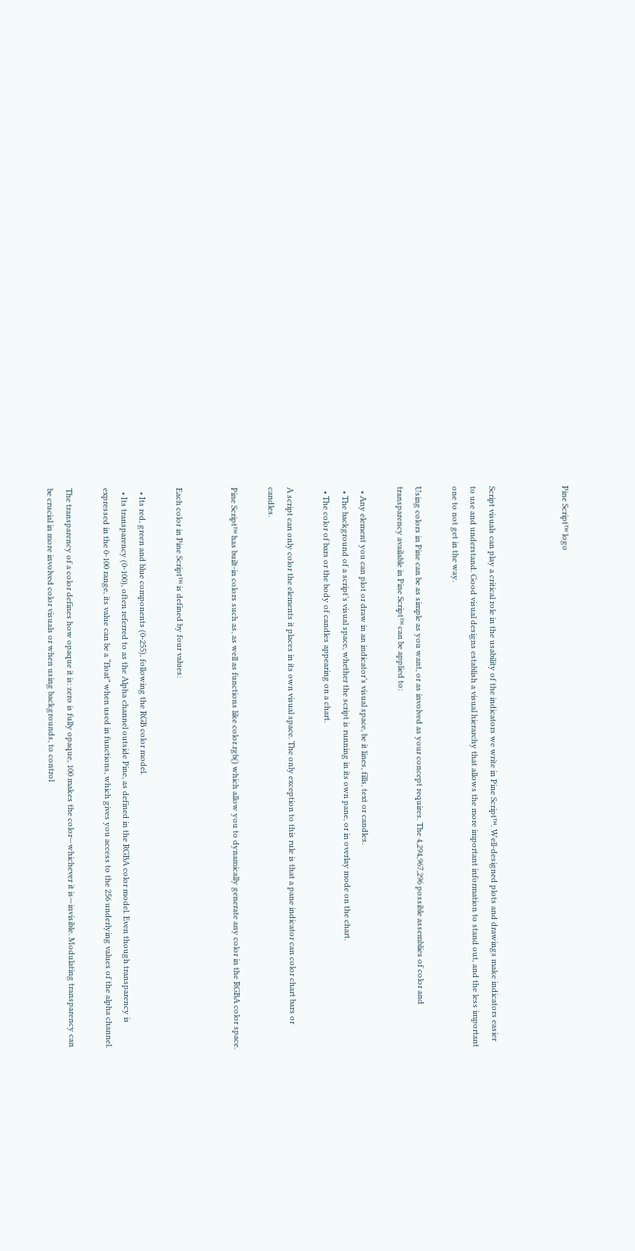Pine Script™ logo



Script visuals can play a critical role in the usability of the indicators we write in Pine Script™. Well-designed plots and drawings make indicators easier to use and understand. Good visual designs establish a visual hierarchy that allows the more important information to stand out, and the less important one to not get in the way.

Using colors in Pine can be as simple as you want, or as involved as your concept requires. The 4,294,967,296 possible assemblies of color and transparency available in Pine Script™ can be applied to:

  • Any element you can plot or draw in an indicator’s visual space, be it lines, fills, text or candles.
  • The background of a script’s visual space, whether the script is running in its own pane, or in overlay mode on the chart.
  • The color of bars or the body of candles appearing on a chart.

A script can only color the elements it places in its own visual space. The only exception to this rule is that a pane indicator can color chart bars or candles.

Pine Script™ has built-in colors such as, as well as functions like color.rgb() which allow you to dynamically generate any color in the RGBA color space.


Each color in Pine Script™ is defined by four values:

  • Its red, green and blue components (0-255), following the RGB color model.
  • Its transparency (0-100), often referred to as the Alpha channel outside Pine, as defined in the RGBA color model. Even though transparency is expressed in the 0-100 range, its value can be a “float” when used in functions, which gives you access to the 256 underlying values of the alpha channel.

The transparency of a color defines how opaque it is: zero is fully opaque, 100 makes the color—whichever it is—invisible. Modulating transparency can be crucial in more involved color visuals or when using backgrounds, to control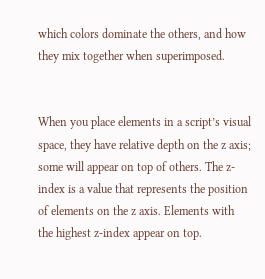which colors dominate the others, and how they mix together when superimposed.


When you place elements in a script’s visual space, they have relative depth on the z axis; some will appear on top of others. The z-index is a value that represents the position of elements on the z axis. Elements with the highest z-index appear on top.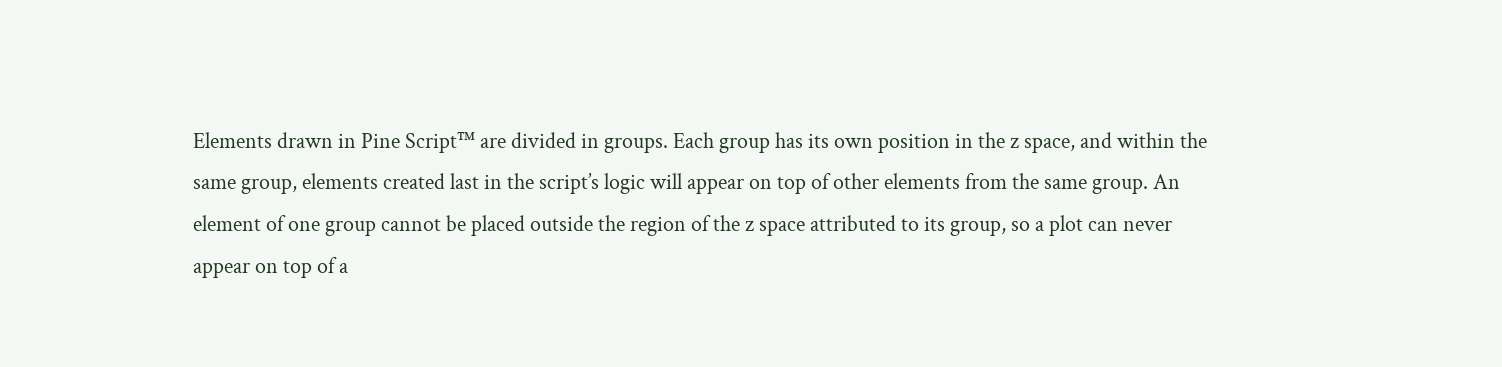Elements drawn in Pine Script™ are divided in groups. Each group has its own position in the z space, and within the same group, elements created last in the script’s logic will appear on top of other elements from the same group. An element of one group cannot be placed outside the region of the z space attributed to its group, so a plot can never appear on top of a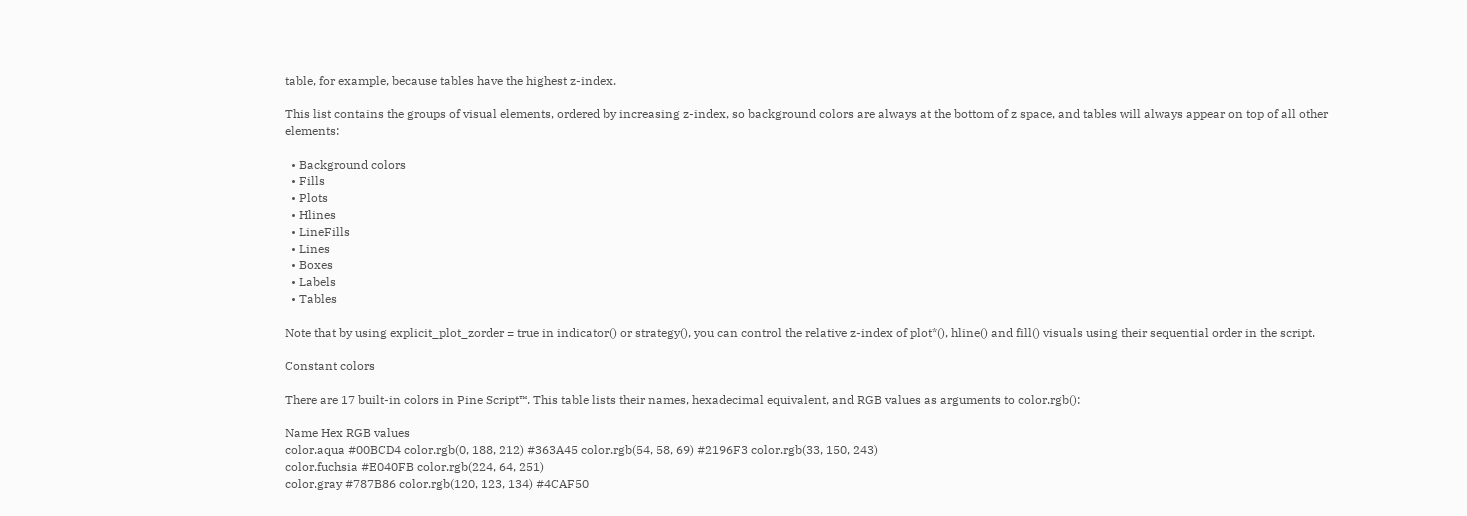table, for example, because tables have the highest z-index.

This list contains the groups of visual elements, ordered by increasing z-index, so background colors are always at the bottom of z space, and tables will always appear on top of all other elements:

  • Background colors
  • Fills
  • Plots
  • Hlines
  • LineFills
  • Lines
  • Boxes
  • Labels
  • Tables

Note that by using explicit_plot_zorder = true in indicator() or strategy(), you can control the relative z-index of plot*(), hline() and fill() visuals using their sequential order in the script.

Constant colors

There are 17 built-in colors in Pine Script™. This table lists their names, hexadecimal equivalent, and RGB values as arguments to color.rgb():

Name Hex RGB values
color.aqua #00BCD4 color.rgb(0, 188, 212) #363A45 color.rgb(54, 58, 69) #2196F3 color.rgb(33, 150, 243)
color.fuchsia #E040FB color.rgb(224, 64, 251)
color.gray #787B86 color.rgb(120, 123, 134) #4CAF50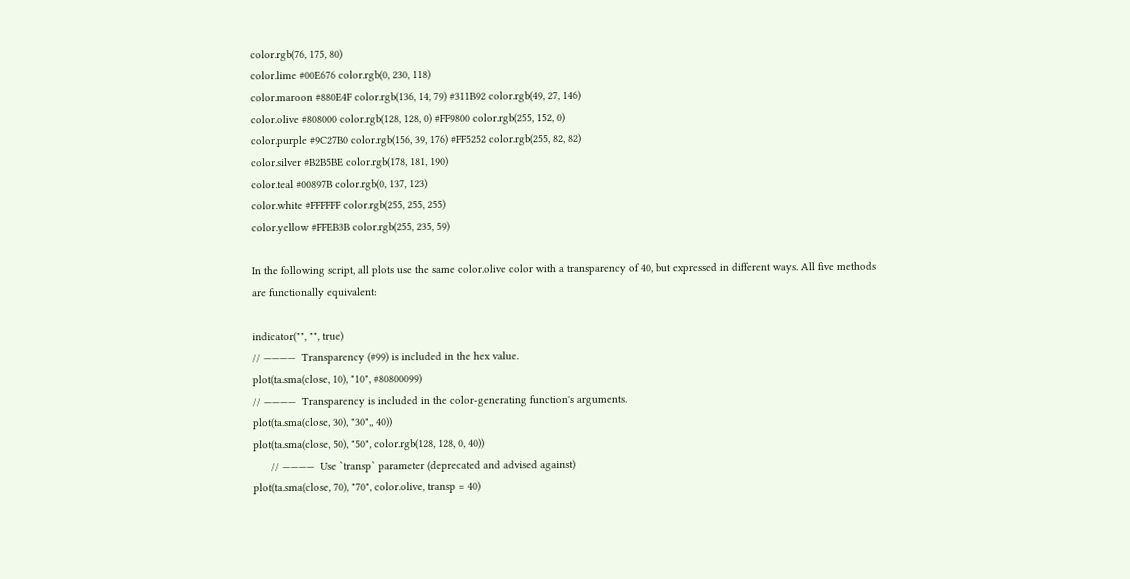color.rgb(76, 175, 80)
color.lime #00E676 color.rgb(0, 230, 118)
color.maroon #880E4F color.rgb(136, 14, 79) #311B92 color.rgb(49, 27, 146)
color.olive #808000 color.rgb(128, 128, 0) #FF9800 color.rgb(255, 152, 0)
color.purple #9C27B0 color.rgb(156, 39, 176) #FF5252 color.rgb(255, 82, 82)
color.silver #B2B5BE color.rgb(178, 181, 190)
color.teal #00897B color.rgb(0, 137, 123)
color.white #FFFFFF color.rgb(255, 255, 255)
color.yellow #FFEB3B color.rgb(255, 235, 59)

In the following script, all plots use the same color.olive color with a transparency of 40, but expressed in different ways. All five methods are functionally equivalent:

indicator("", "", true)
// ————  Transparency (#99) is included in the hex value.
plot(ta.sma(close, 10), "10", #80800099)
// ————  Transparency is included in the color-generating function's arguments.
plot(ta.sma(close, 30), "30",, 40))
plot(ta.sma(close, 50), "50", color.rgb(128, 128, 0, 40))
      // ————  Use `transp` parameter (deprecated and advised against)
plot(ta.sma(close, 70), "70", color.olive, transp = 40)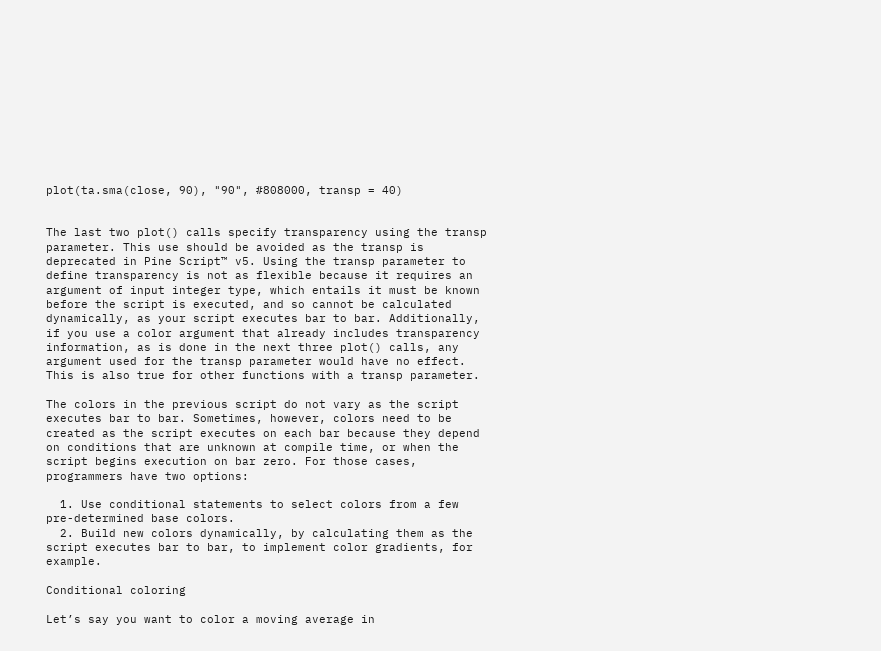plot(ta.sma(close, 90), "90", #808000, transp = 40)


The last two plot() calls specify transparency using the transp parameter. This use should be avoided as the transp is deprecated in Pine Script™ v5. Using the transp parameter to define transparency is not as flexible because it requires an argument of input integer type, which entails it must be known before the script is executed, and so cannot be calculated dynamically, as your script executes bar to bar. Additionally, if you use a color argument that already includes transparency information, as is done in the next three plot() calls, any argument used for the transp parameter would have no effect. This is also true for other functions with a transp parameter.

The colors in the previous script do not vary as the script executes bar to bar. Sometimes, however, colors need to be created as the script executes on each bar because they depend on conditions that are unknown at compile time, or when the script begins execution on bar zero. For those cases, programmers have two options:

  1. Use conditional statements to select colors from a few pre-determined base colors.
  2. Build new colors dynamically, by calculating them as the script executes bar to bar, to implement color gradients, for example.

Conditional coloring

Let’s say you want to color a moving average in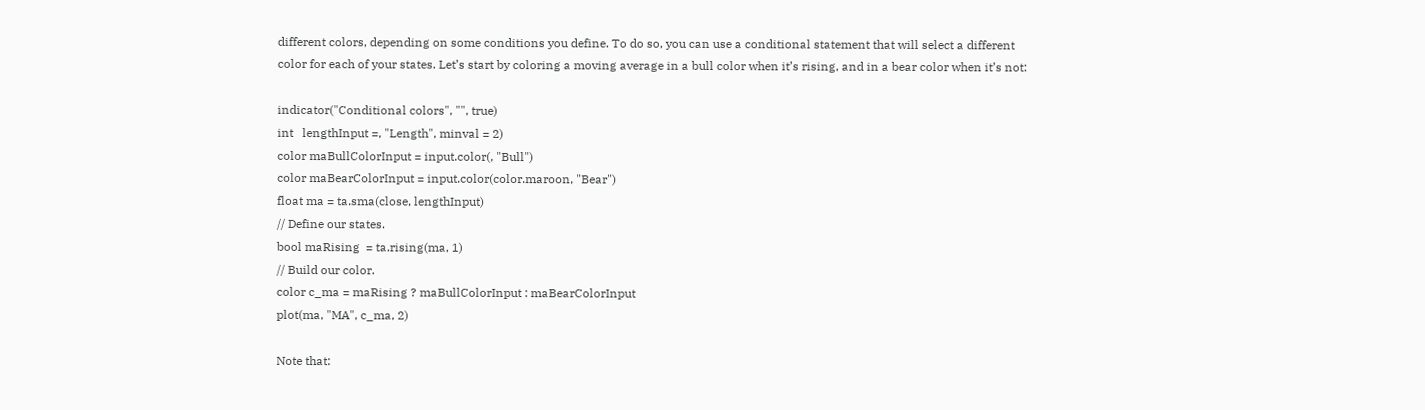different colors, depending on some conditions you define. To do so, you can use a conditional statement that will select a different color for each of your states. Let’s start by coloring a moving average in a bull color when it’s rising, and in a bear color when it’s not:

indicator("Conditional colors", "", true)
int   lengthInput =, "Length", minval = 2)
color maBullColorInput = input.color(, "Bull")
color maBearColorInput = input.color(color.maroon, "Bear")
float ma = ta.sma(close, lengthInput)
// Define our states.
bool maRising  = ta.rising(ma, 1)
// Build our color.
color c_ma = maRising ? maBullColorInput : maBearColorInput
plot(ma, "MA", c_ma, 2)

Note that: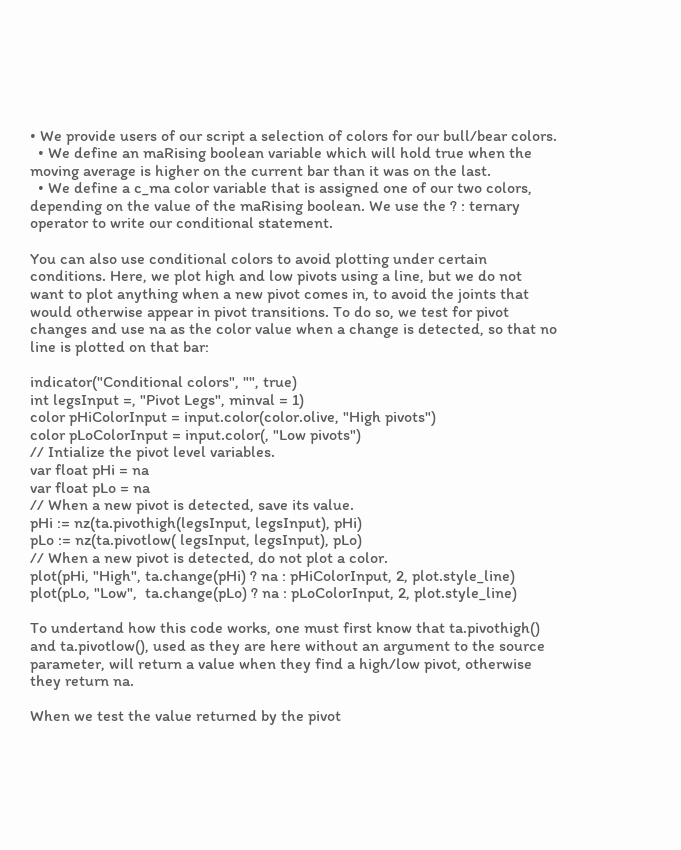• We provide users of our script a selection of colors for our bull/bear colors.
  • We define an maRising boolean variable which will hold true when the moving average is higher on the current bar than it was on the last.
  • We define a c_ma color variable that is assigned one of our two colors, depending on the value of the maRising boolean. We use the ? : ternary operator to write our conditional statement.

You can also use conditional colors to avoid plotting under certain conditions. Here, we plot high and low pivots using a line, but we do not want to plot anything when a new pivot comes in, to avoid the joints that would otherwise appear in pivot transitions. To do so, we test for pivot changes and use na as the color value when a change is detected, so that no line is plotted on that bar:

indicator("Conditional colors", "", true)
int legsInput =, "Pivot Legs", minval = 1)
color pHiColorInput = input.color(color.olive, "High pivots")
color pLoColorInput = input.color(, "Low pivots")
// Intialize the pivot level variables.
var float pHi = na
var float pLo = na
// When a new pivot is detected, save its value.
pHi := nz(ta.pivothigh(legsInput, legsInput), pHi)
pLo := nz(ta.pivotlow( legsInput, legsInput), pLo)
// When a new pivot is detected, do not plot a color.
plot(pHi, "High", ta.change(pHi) ? na : pHiColorInput, 2, plot.style_line)
plot(pLo, "Low",  ta.change(pLo) ? na : pLoColorInput, 2, plot.style_line)

To undertand how this code works, one must first know that ta.pivothigh() and ta.pivotlow(), used as they are here without an argument to the source parameter, will return a value when they find a high/low pivot, otherwise they return na.

When we test the value returned by the pivot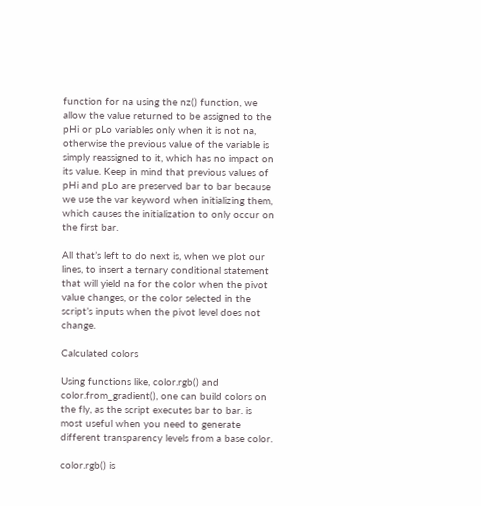function for na using the nz() function, we allow the value returned to be assigned to the pHi or pLo variables only when it is not na, otherwise the previous value of the variable is simply reassigned to it, which has no impact on its value. Keep in mind that previous values of pHi and pLo are preserved bar to bar because we use the var keyword when initializing them, which causes the initialization to only occur on the first bar.

All that’s left to do next is, when we plot our lines, to insert a ternary conditional statement that will yield na for the color when the pivot value changes, or the color selected in the script’s inputs when the pivot level does not change.

Calculated colors

Using functions like, color.rgb() and color.from_gradient(), one can build colors on the fly, as the script executes bar to bar. is most useful when you need to generate different transparency levels from a base color.

color.rgb() is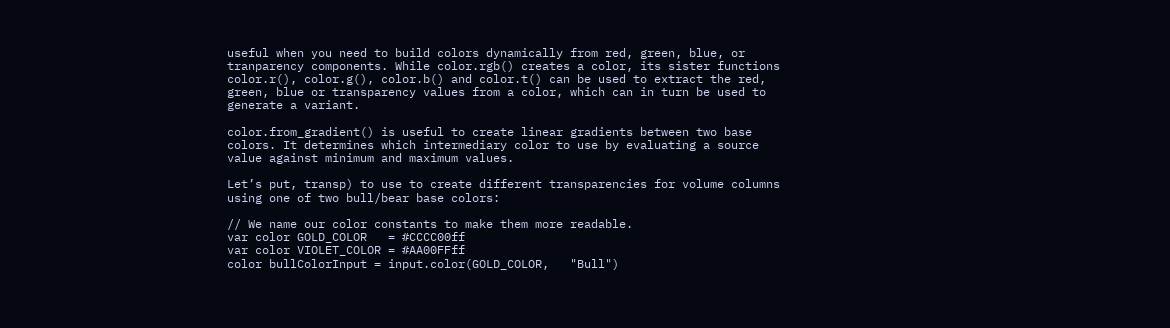useful when you need to build colors dynamically from red, green, blue, or tranparency components. While color.rgb() creates a color, its sister functions color.r(), color.g(), color.b() and color.t() can be used to extract the red, green, blue or transparency values from a color, which can in turn be used to generate a variant.

color.from_gradient() is useful to create linear gradients between two base colors. It determines which intermediary color to use by evaluating a source value against minimum and maximum values.

Let’s put, transp) to use to create different transparencies for volume columns using one of two bull/bear base colors:

// We name our color constants to make them more readable.
var color GOLD_COLOR   = #CCCC00ff
var color VIOLET_COLOR = #AA00FFff
color bullColorInput = input.color(GOLD_COLOR,   "Bull")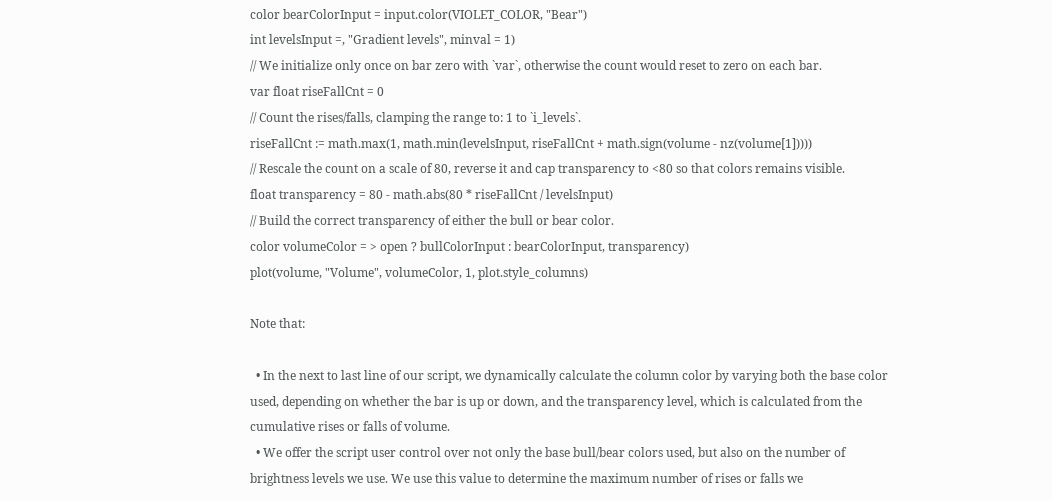color bearColorInput = input.color(VIOLET_COLOR, "Bear")
int levelsInput =, "Gradient levels", minval = 1)
// We initialize only once on bar zero with `var`, otherwise the count would reset to zero on each bar.
var float riseFallCnt = 0
// Count the rises/falls, clamping the range to: 1 to `i_levels`.
riseFallCnt := math.max(1, math.min(levelsInput, riseFallCnt + math.sign(volume - nz(volume[1]))))
// Rescale the count on a scale of 80, reverse it and cap transparency to <80 so that colors remains visible.
float transparency = 80 - math.abs(80 * riseFallCnt / levelsInput)
// Build the correct transparency of either the bull or bear color.
color volumeColor = > open ? bullColorInput : bearColorInput, transparency)
plot(volume, "Volume", volumeColor, 1, plot.style_columns)

Note that:

  • In the next to last line of our script, we dynamically calculate the column color by varying both the base color used, depending on whether the bar is up or down, and the transparency level, which is calculated from the cumulative rises or falls of volume.
  • We offer the script user control over not only the base bull/bear colors used, but also on the number of brightness levels we use. We use this value to determine the maximum number of rises or falls we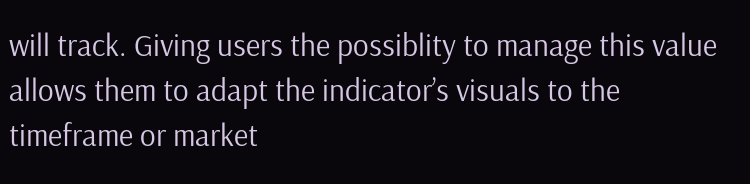will track. Giving users the possiblity to manage this value allows them to adapt the indicator’s visuals to the timeframe or market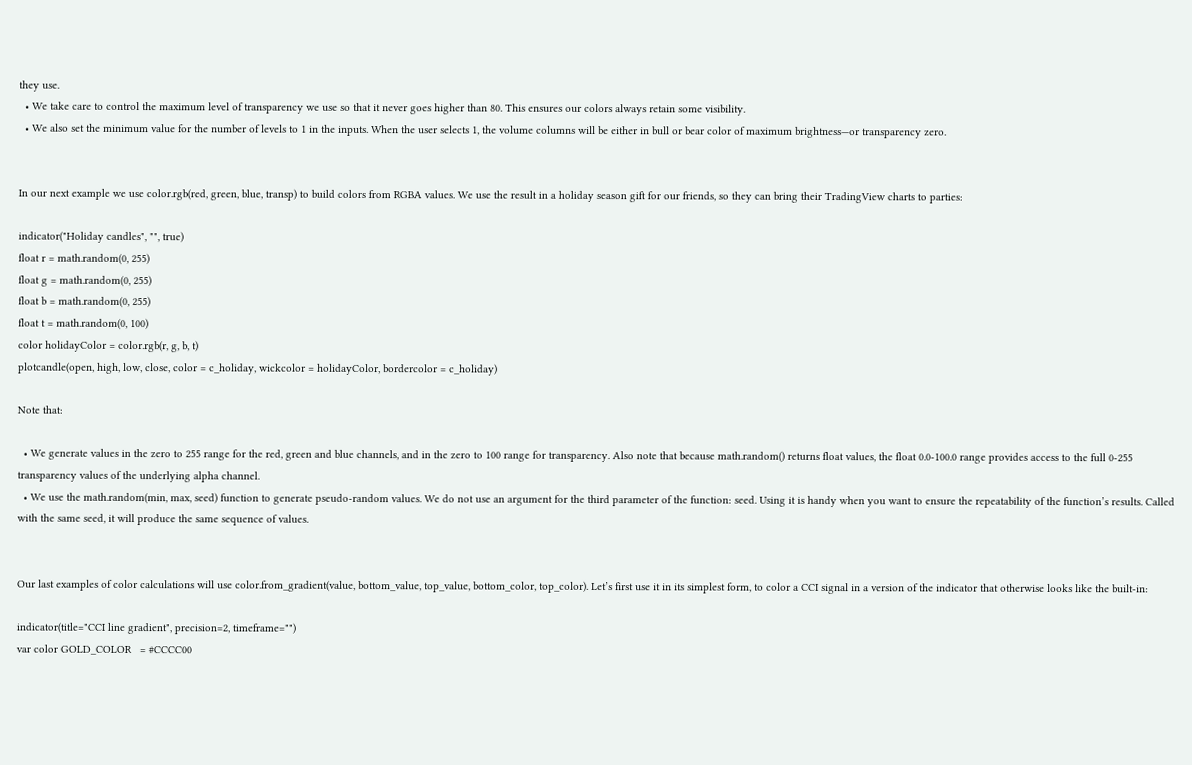they use.
  • We take care to control the maximum level of transparency we use so that it never goes higher than 80. This ensures our colors always retain some visibility.
  • We also set the minimum value for the number of levels to 1 in the inputs. When the user selects 1, the volume columns will be either in bull or bear color of maximum brightness—or transparency zero.


In our next example we use color.rgb(red, green, blue, transp) to build colors from RGBA values. We use the result in a holiday season gift for our friends, so they can bring their TradingView charts to parties:

indicator("Holiday candles", "", true)
float r = math.random(0, 255)
float g = math.random(0, 255)
float b = math.random(0, 255)
float t = math.random(0, 100)
color holidayColor = color.rgb(r, g, b, t)
plotcandle(open, high, low, close, color = c_holiday, wickcolor = holidayColor, bordercolor = c_holiday)

Note that:

  • We generate values in the zero to 255 range for the red, green and blue channels, and in the zero to 100 range for transparency. Also note that because math.random() returns float values, the float 0.0-100.0 range provides access to the full 0-255 transparency values of the underlying alpha channel.
  • We use the math.random(min, max, seed) function to generate pseudo-random values. We do not use an argument for the third parameter of the function: seed. Using it is handy when you want to ensure the repeatability of the function’s results. Called with the same seed, it will produce the same sequence of values.


Our last examples of color calculations will use color.from_gradient(value, bottom_value, top_value, bottom_color, top_color). Let’s first use it in its simplest form, to color a CCI signal in a version of the indicator that otherwise looks like the built-in:

indicator(title="CCI line gradient", precision=2, timeframe="")
var color GOLD_COLOR   = #CCCC00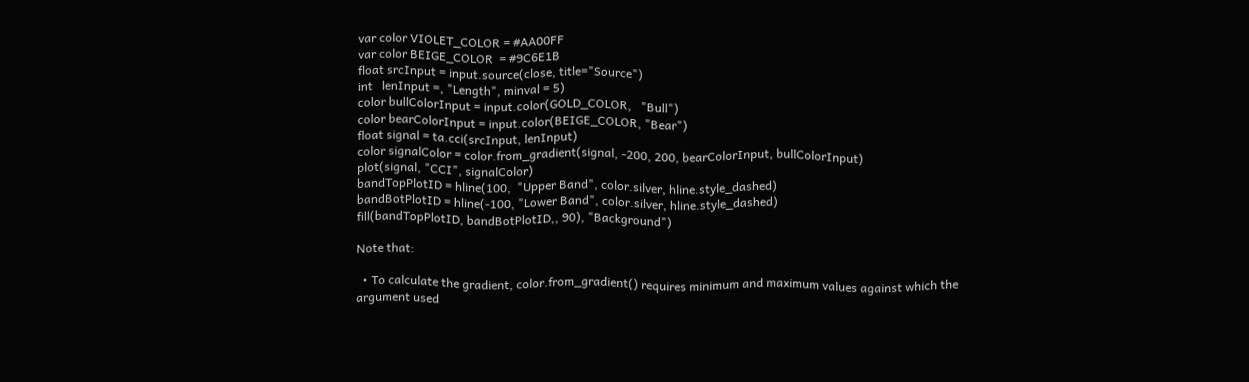var color VIOLET_COLOR = #AA00FF
var color BEIGE_COLOR  = #9C6E1B
float srcInput = input.source(close, title="Source")
int   lenInput =, "Length", minval = 5)
color bullColorInput = input.color(GOLD_COLOR,   "Bull")
color bearColorInput = input.color(BEIGE_COLOR, "Bear")
float signal = ta.cci(srcInput, lenInput)
color signalColor = color.from_gradient(signal, -200, 200, bearColorInput, bullColorInput)
plot(signal, "CCI", signalColor)
bandTopPlotID = hline(100,  "Upper Band", color.silver, hline.style_dashed)
bandBotPlotID = hline(-100, "Lower Band", color.silver, hline.style_dashed)
fill(bandTopPlotID, bandBotPlotID,, 90), "Background")

Note that:

  • To calculate the gradient, color.from_gradient() requires minimum and maximum values against which the argument used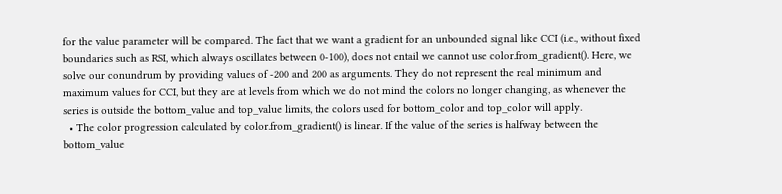for the value parameter will be compared. The fact that we want a gradient for an unbounded signal like CCI (i.e., without fixed boundaries such as RSI, which always oscillates between 0-100), does not entail we cannot use color.from_gradient(). Here, we solve our conundrum by providing values of -200 and 200 as arguments. They do not represent the real minimum and maximum values for CCI, but they are at levels from which we do not mind the colors no longer changing, as whenever the series is outside the bottom_value and top_value limits, the colors used for bottom_color and top_color will apply.
  • The color progression calculated by color.from_gradient() is linear. If the value of the series is halfway between the bottom_value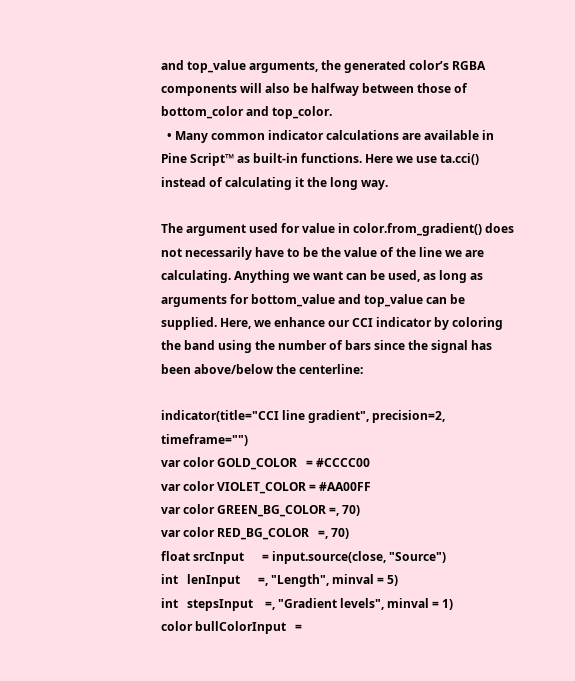and top_value arguments, the generated color’s RGBA components will also be halfway between those of bottom_color and top_color.
  • Many common indicator calculations are available in Pine Script™ as built-in functions. Here we use ta.cci() instead of calculating it the long way.

The argument used for value in color.from_gradient() does not necessarily have to be the value of the line we are calculating. Anything we want can be used, as long as arguments for bottom_value and top_value can be supplied. Here, we enhance our CCI indicator by coloring the band using the number of bars since the signal has been above/below the centerline:

indicator(title="CCI line gradient", precision=2, timeframe="")
var color GOLD_COLOR   = #CCCC00
var color VIOLET_COLOR = #AA00FF
var color GREEN_BG_COLOR =, 70)
var color RED_BG_COLOR   =, 70)
float srcInput      = input.source(close, "Source")
int   lenInput      =, "Length", minval = 5)
int   stepsInput    =, "Gradient levels", minval = 1)
color bullColorInput   =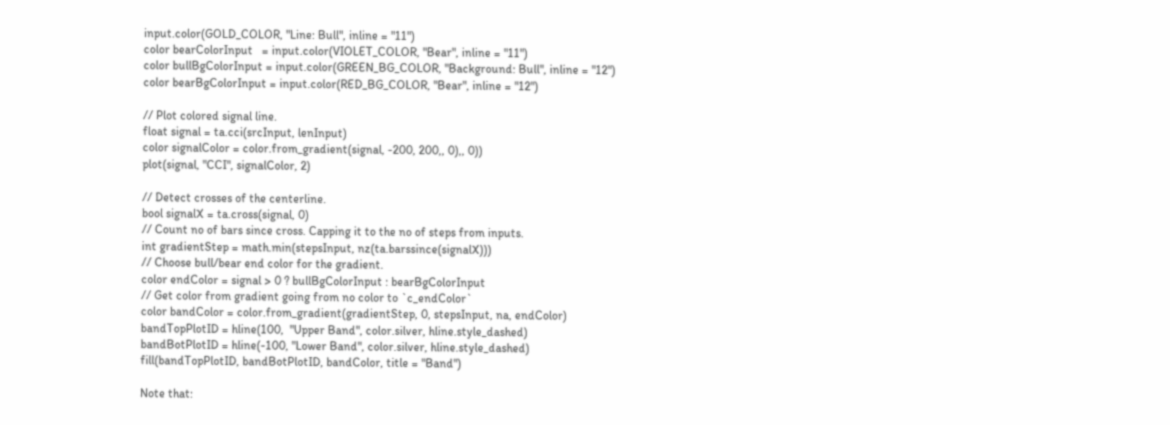input.color(GOLD_COLOR, "Line: Bull", inline = "11")
color bearColorInput   = input.color(VIOLET_COLOR, "Bear", inline = "11")
color bullBgColorInput = input.color(GREEN_BG_COLOR, "Background: Bull", inline = "12")
color bearBgColorInput = input.color(RED_BG_COLOR, "Bear", inline = "12")

// Plot colored signal line.
float signal = ta.cci(srcInput, lenInput)
color signalColor = color.from_gradient(signal, -200, 200,, 0),, 0))
plot(signal, "CCI", signalColor, 2)

// Detect crosses of the centerline.
bool signalX = ta.cross(signal, 0)
// Count no of bars since cross. Capping it to the no of steps from inputs.
int gradientStep = math.min(stepsInput, nz(ta.barssince(signalX)))
// Choose bull/bear end color for the gradient.
color endColor = signal > 0 ? bullBgColorInput : bearBgColorInput
// Get color from gradient going from no color to `c_endColor`
color bandColor = color.from_gradient(gradientStep, 0, stepsInput, na, endColor)
bandTopPlotID = hline(100,  "Upper Band", color.silver, hline.style_dashed)
bandBotPlotID = hline(-100, "Lower Band", color.silver, hline.style_dashed)
fill(bandTopPlotID, bandBotPlotID, bandColor, title = "Band")

Note that: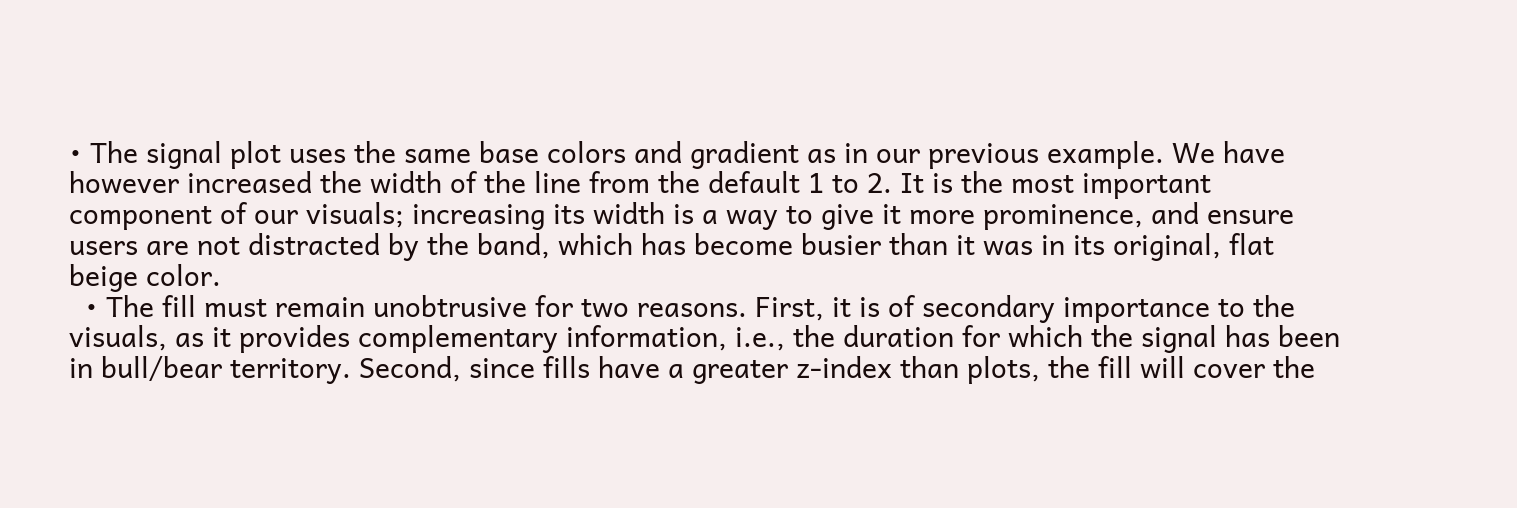• The signal plot uses the same base colors and gradient as in our previous example. We have however increased the width of the line from the default 1 to 2. It is the most important component of our visuals; increasing its width is a way to give it more prominence, and ensure users are not distracted by the band, which has become busier than it was in its original, flat beige color.
  • The fill must remain unobtrusive for two reasons. First, it is of secondary importance to the visuals, as it provides complementary information, i.e., the duration for which the signal has been in bull/bear territory. Second, since fills have a greater z-index than plots, the fill will cover the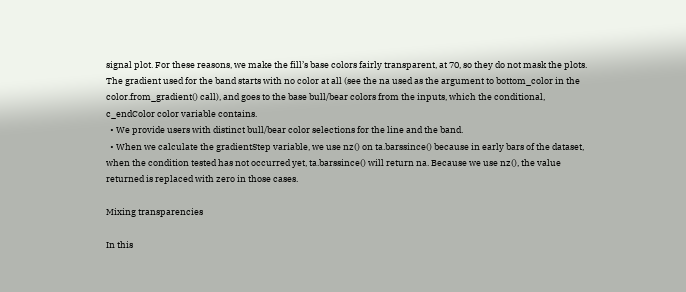signal plot. For these reasons, we make the fill’s base colors fairly transparent, at 70, so they do not mask the plots. The gradient used for the band starts with no color at all (see the na used as the argument to bottom_color in the color.from_gradient() call), and goes to the base bull/bear colors from the inputs, which the conditional, c_endColor color variable contains.
  • We provide users with distinct bull/bear color selections for the line and the band.
  • When we calculate the gradientStep variable, we use nz() on ta.barssince() because in early bars of the dataset, when the condition tested has not occurred yet, ta.barssince() will return na. Because we use nz(), the value returned is replaced with zero in those cases.

Mixing transparencies

In this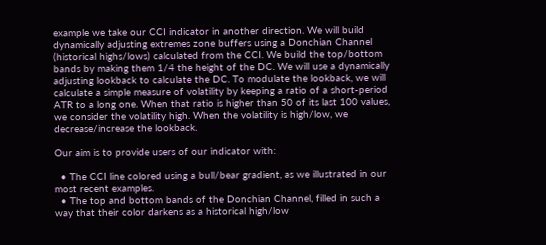example we take our CCI indicator in another direction. We will build dynamically adjusting extremes zone buffers using a Donchian Channel (historical highs/lows) calculated from the CCI. We build the top/bottom bands by making them 1/4 the height of the DC. We will use a dynamically adjusting lookback to calculate the DC. To modulate the lookback, we will calculate a simple measure of volatility by keeping a ratio of a short-period ATR to a long one. When that ratio is higher than 50 of its last 100 values, we consider the volatility high. When the volatility is high/low, we decrease/increase the lookback.

Our aim is to provide users of our indicator with:

  • The CCI line colored using a bull/bear gradient, as we illustrated in our most recent examples.
  • The top and bottom bands of the Donchian Channel, filled in such a way that their color darkens as a historical high/low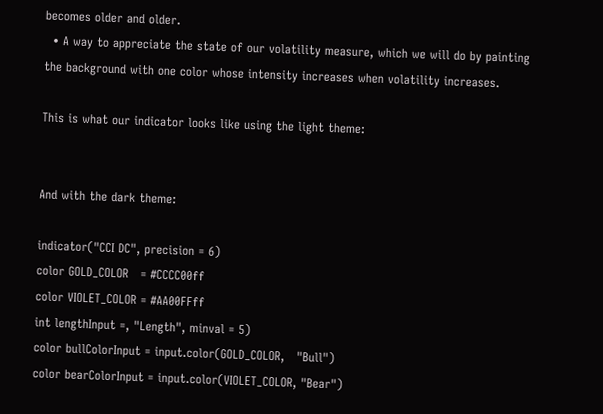becomes older and older.
  • A way to appreciate the state of our volatility measure, which we will do by painting the background with one color whose intensity increases when volatility increases.

This is what our indicator looks like using the light theme:


And with the dark theme:

indicator("CCI DC", precision = 6)
color GOLD_COLOR   = #CCCC00ff
color VIOLET_COLOR = #AA00FFff
int lengthInput =, "Length", minval = 5)
color bullColorInput = input.color(GOLD_COLOR,   "Bull")
color bearColorInput = input.color(VIOLET_COLOR, "Bear")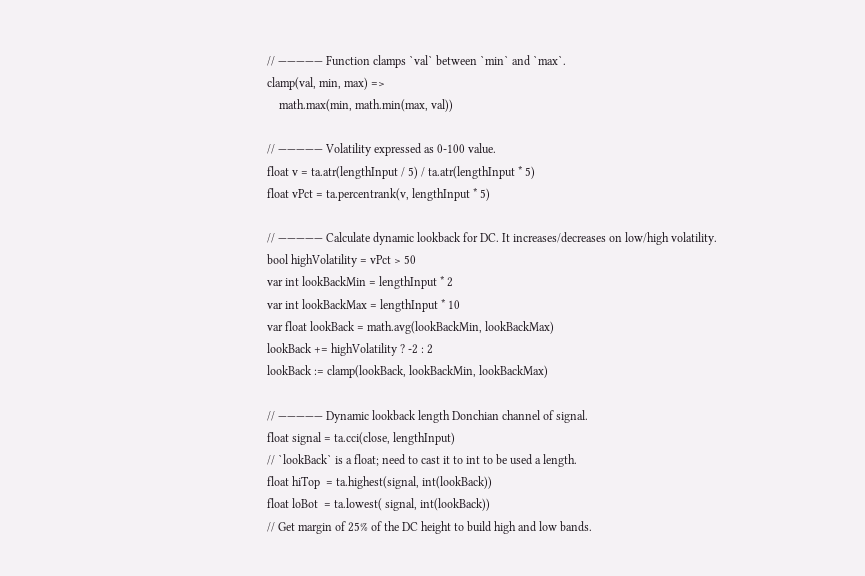// ————— Function clamps `val` between `min` and `max`.
clamp(val, min, max) =>
    math.max(min, math.min(max, val))

// ————— Volatility expressed as 0-100 value.
float v = ta.atr(lengthInput / 5) / ta.atr(lengthInput * 5)
float vPct = ta.percentrank(v, lengthInput * 5)

// ————— Calculate dynamic lookback for DC. It increases/decreases on low/high volatility.
bool highVolatility = vPct > 50
var int lookBackMin = lengthInput * 2
var int lookBackMax = lengthInput * 10
var float lookBack = math.avg(lookBackMin, lookBackMax)
lookBack += highVolatility ? -2 : 2
lookBack := clamp(lookBack, lookBackMin, lookBackMax)

// ————— Dynamic lookback length Donchian channel of signal.
float signal = ta.cci(close, lengthInput)
// `lookBack` is a float; need to cast it to int to be used a length.
float hiTop  = ta.highest(signal, int(lookBack))
float loBot  = ta.lowest( signal, int(lookBack))
// Get margin of 25% of the DC height to build high and low bands.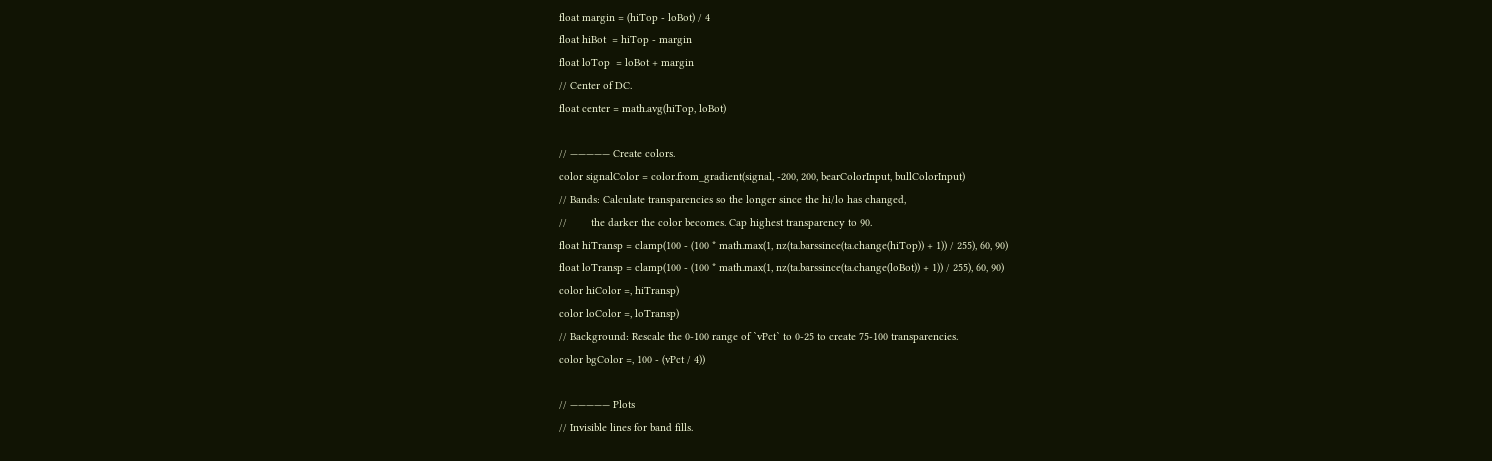float margin = (hiTop - loBot) / 4
float hiBot  = hiTop - margin
float loTop  = loBot + margin
// Center of DC.
float center = math.avg(hiTop, loBot)

// ————— Create colors.
color signalColor = color.from_gradient(signal, -200, 200, bearColorInput, bullColorInput)
// Bands: Calculate transparencies so the longer since the hi/lo has changed,
//        the darker the color becomes. Cap highest transparency to 90.
float hiTransp = clamp(100 - (100 * math.max(1, nz(ta.barssince(ta.change(hiTop)) + 1)) / 255), 60, 90)
float loTransp = clamp(100 - (100 * math.max(1, nz(ta.barssince(ta.change(loBot)) + 1)) / 255), 60, 90)
color hiColor =, hiTransp)
color loColor =, loTransp)
// Background: Rescale the 0-100 range of `vPct` to 0-25 to create 75-100 transparencies.
color bgColor =, 100 - (vPct / 4))

// ————— Plots
// Invisible lines for band fills.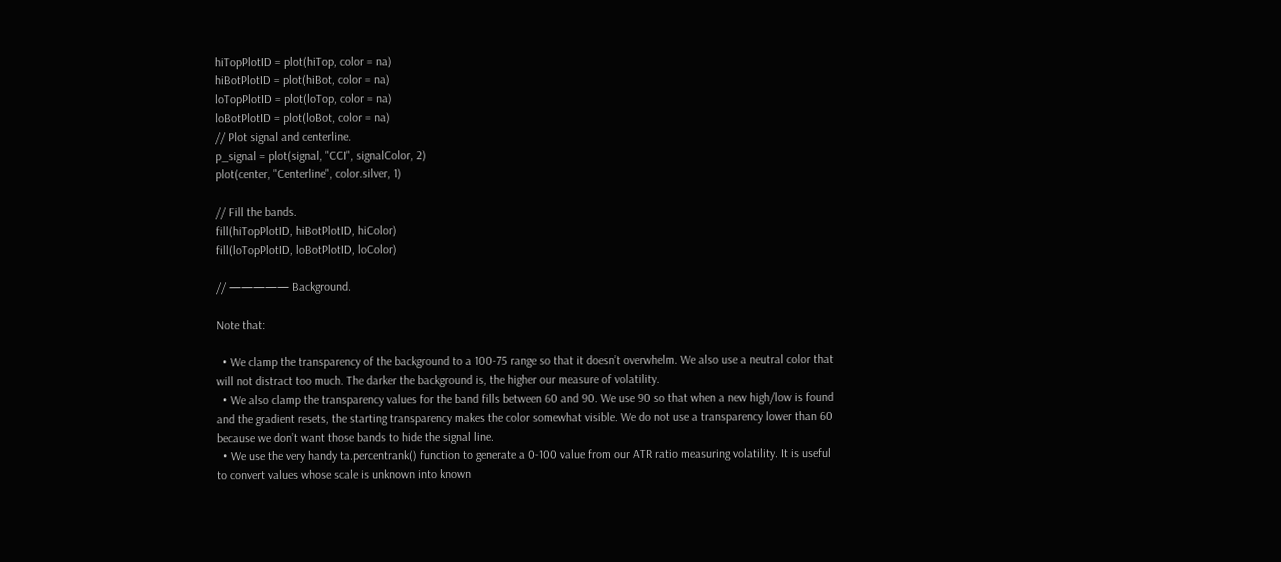hiTopPlotID = plot(hiTop, color = na)
hiBotPlotID = plot(hiBot, color = na)
loTopPlotID = plot(loTop, color = na)
loBotPlotID = plot(loBot, color = na)
// Plot signal and centerline.
p_signal = plot(signal, "CCI", signalColor, 2)
plot(center, "Centerline", color.silver, 1)

// Fill the bands.
fill(hiTopPlotID, hiBotPlotID, hiColor)
fill(loTopPlotID, loBotPlotID, loColor)

// ————— Background.

Note that:

  • We clamp the transparency of the background to a 100-75 range so that it doesn’t overwhelm. We also use a neutral color that will not distract too much. The darker the background is, the higher our measure of volatility.
  • We also clamp the transparency values for the band fills between 60 and 90. We use 90 so that when a new high/low is found and the gradient resets, the starting transparency makes the color somewhat visible. We do not use a transparency lower than 60 because we don’t want those bands to hide the signal line.
  • We use the very handy ta.percentrank() function to generate a 0-100 value from our ATR ratio measuring volatility. It is useful to convert values whose scale is unknown into known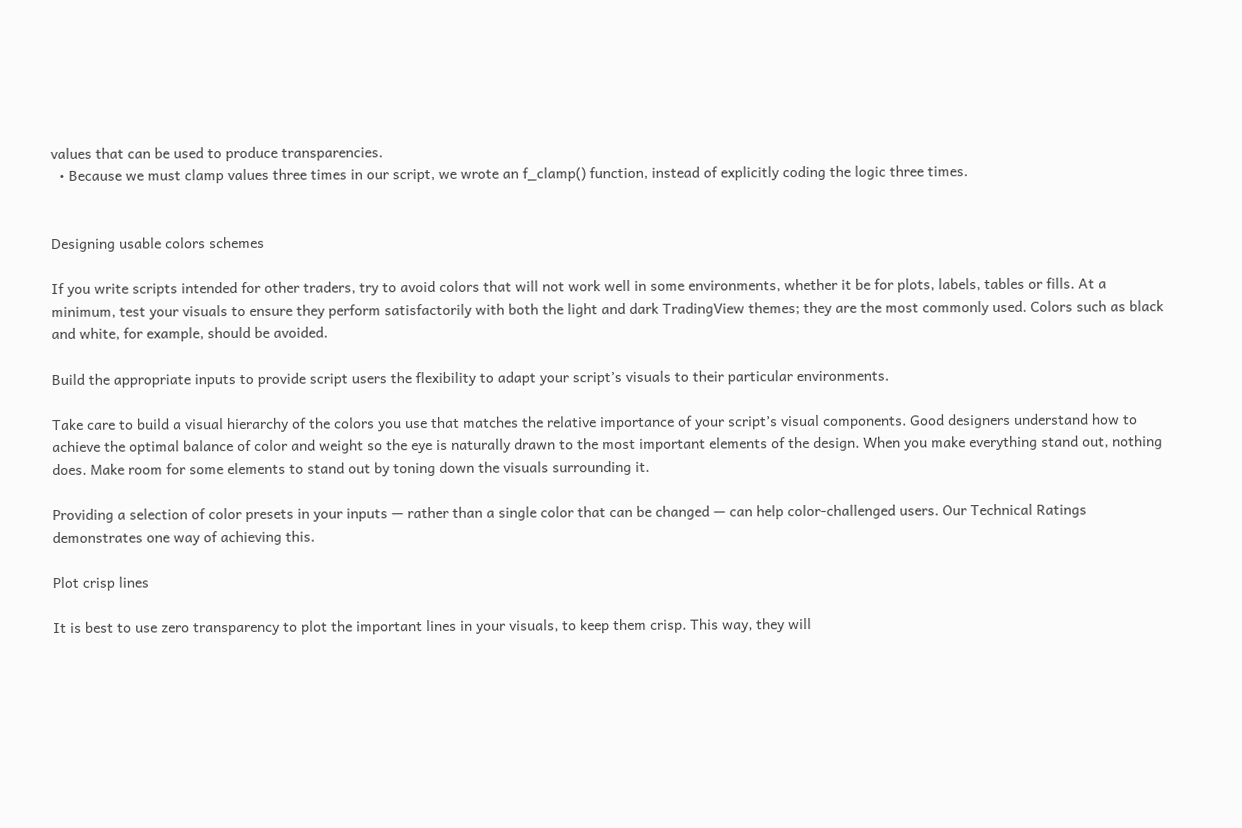values that can be used to produce transparencies.
  • Because we must clamp values three times in our script, we wrote an f_clamp() function, instead of explicitly coding the logic three times.


Designing usable colors schemes

If you write scripts intended for other traders, try to avoid colors that will not work well in some environments, whether it be for plots, labels, tables or fills. At a minimum, test your visuals to ensure they perform satisfactorily with both the light and dark TradingView themes; they are the most commonly used. Colors such as black and white, for example, should be avoided.

Build the appropriate inputs to provide script users the flexibility to adapt your script’s visuals to their particular environments.

Take care to build a visual hierarchy of the colors you use that matches the relative importance of your script’s visual components. Good designers understand how to achieve the optimal balance of color and weight so the eye is naturally drawn to the most important elements of the design. When you make everything stand out, nothing does. Make room for some elements to stand out by toning down the visuals surrounding it.

Providing a selection of color presets in your inputs — rather than a single color that can be changed — can help color-challenged users. Our Technical Ratings demonstrates one way of achieving this.

Plot crisp lines

It is best to use zero transparency to plot the important lines in your visuals, to keep them crisp. This way, they will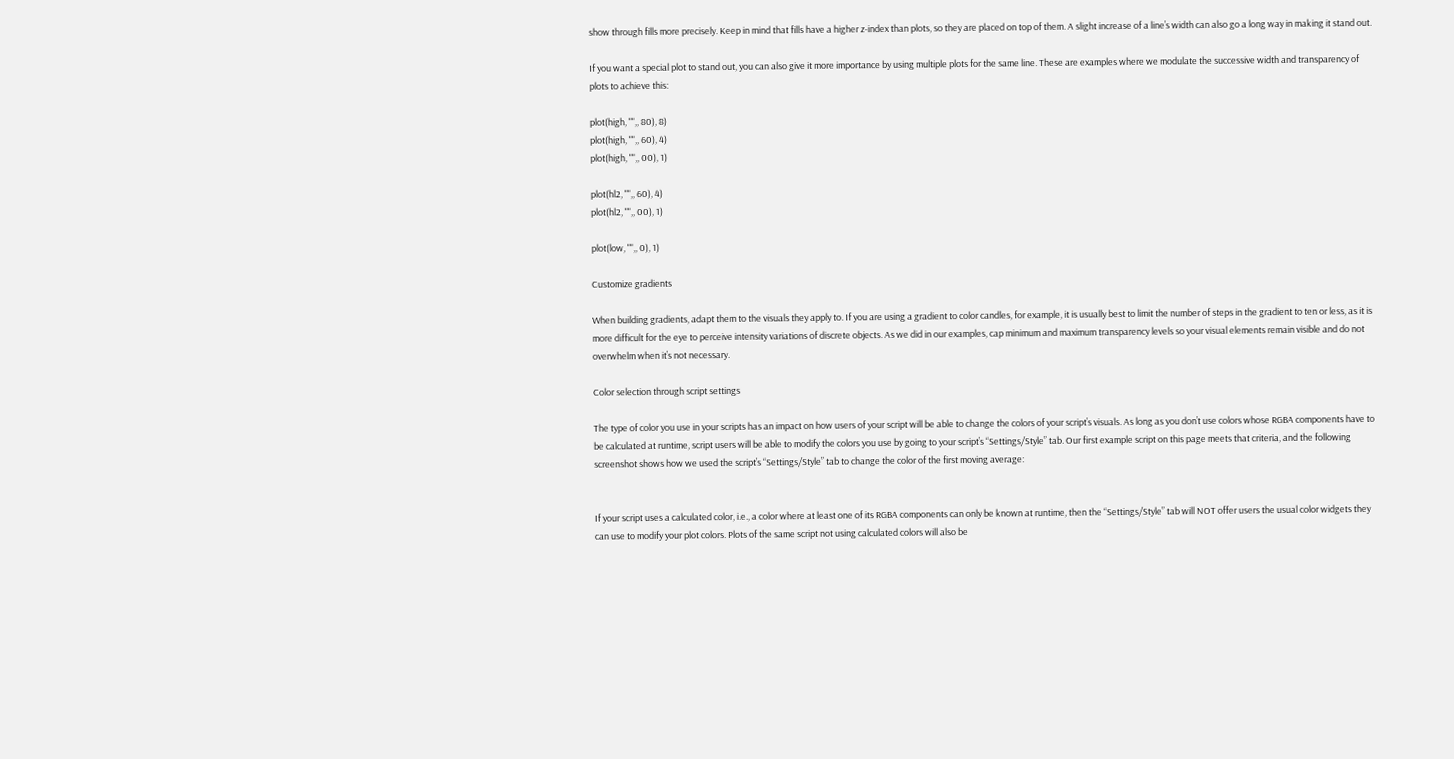show through fills more precisely. Keep in mind that fills have a higher z-index than plots, so they are placed on top of them. A slight increase of a line’s width can also go a long way in making it stand out.

If you want a special plot to stand out, you can also give it more importance by using multiple plots for the same line. These are examples where we modulate the successive width and transparency of plots to achieve this:

plot(high, "",, 80), 8)
plot(high, "",, 60), 4)
plot(high, "",, 00), 1)

plot(hl2, "",, 60), 4)
plot(hl2, "",, 00), 1)

plot(low, "",, 0), 1)

Customize gradients

When building gradients, adapt them to the visuals they apply to. If you are using a gradient to color candles, for example, it is usually best to limit the number of steps in the gradient to ten or less, as it is more difficult for the eye to perceive intensity variations of discrete objects. As we did in our examples, cap minimum and maximum transparency levels so your visual elements remain visible and do not overwhelm when it’s not necessary.

Color selection through script settings

The type of color you use in your scripts has an impact on how users of your script will be able to change the colors of your script’s visuals. As long as you don’t use colors whose RGBA components have to be calculated at runtime, script users will be able to modify the colors you use by going to your script’s “Settings/Style” tab. Our first example script on this page meets that criteria, and the following screenshot shows how we used the script’s “Settings/Style” tab to change the color of the first moving average:


If your script uses a calculated color, i.e., a color where at least one of its RGBA components can only be known at runtime, then the “Settings/Style” tab will NOT offer users the usual color widgets they can use to modify your plot colors. Plots of the same script not using calculated colors will also be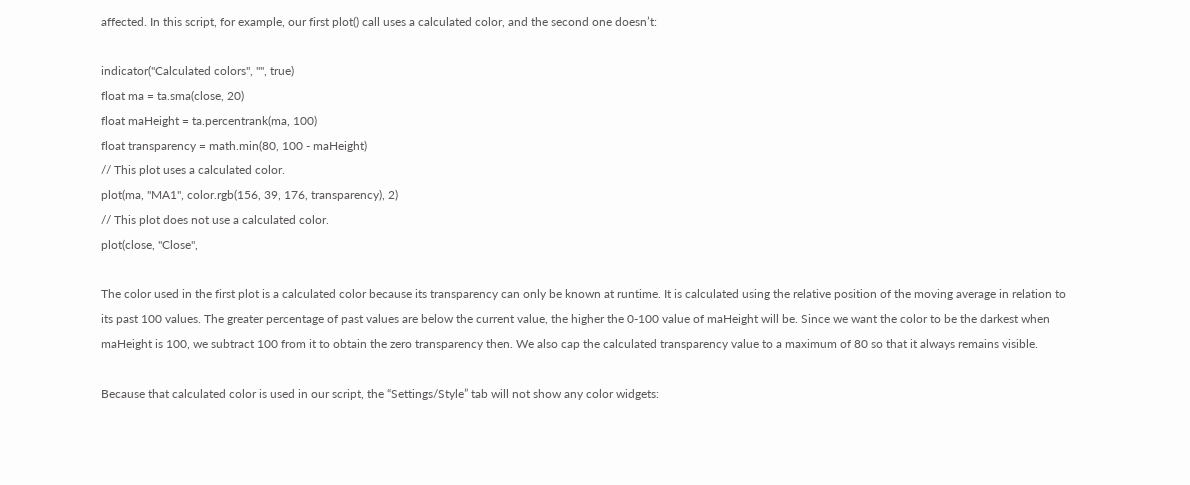affected. In this script, for example, our first plot() call uses a calculated color, and the second one doesn’t:

indicator("Calculated colors", "", true)
float ma = ta.sma(close, 20)
float maHeight = ta.percentrank(ma, 100)
float transparency = math.min(80, 100 - maHeight)
// This plot uses a calculated color.
plot(ma, "MA1", color.rgb(156, 39, 176, transparency), 2)
// This plot does not use a calculated color.
plot(close, "Close",

The color used in the first plot is a calculated color because its transparency can only be known at runtime. It is calculated using the relative position of the moving average in relation to its past 100 values. The greater percentage of past values are below the current value, the higher the 0-100 value of maHeight will be. Since we want the color to be the darkest when maHeight is 100, we subtract 100 from it to obtain the zero transparency then. We also cap the calculated transparency value to a maximum of 80 so that it always remains visible.

Because that calculated color is used in our script, the “Settings/Style” tab will not show any color widgets: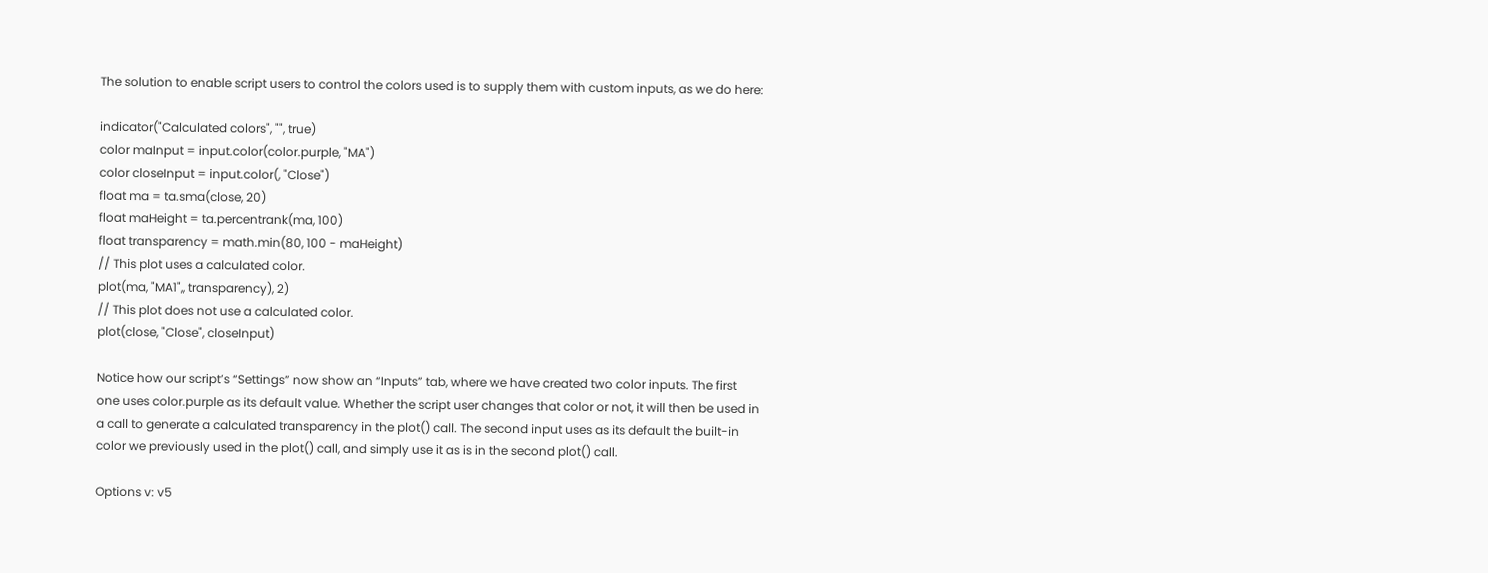The solution to enable script users to control the colors used is to supply them with custom inputs, as we do here:

indicator("Calculated colors", "", true)
color maInput = input.color(color.purple, "MA")
color closeInput = input.color(, "Close")
float ma = ta.sma(close, 20)
float maHeight = ta.percentrank(ma, 100)
float transparency = math.min(80, 100 - maHeight)
// This plot uses a calculated color.
plot(ma, "MA1",, transparency), 2)
// This plot does not use a calculated color.
plot(close, "Close", closeInput)

Notice how our script’s “Settings” now show an “Inputs” tab, where we have created two color inputs. The first one uses color.purple as its default value. Whether the script user changes that color or not, it will then be used in a call to generate a calculated transparency in the plot() call. The second input uses as its default the built-in color we previously used in the plot() call, and simply use it as is in the second plot() call.

Options v: v5